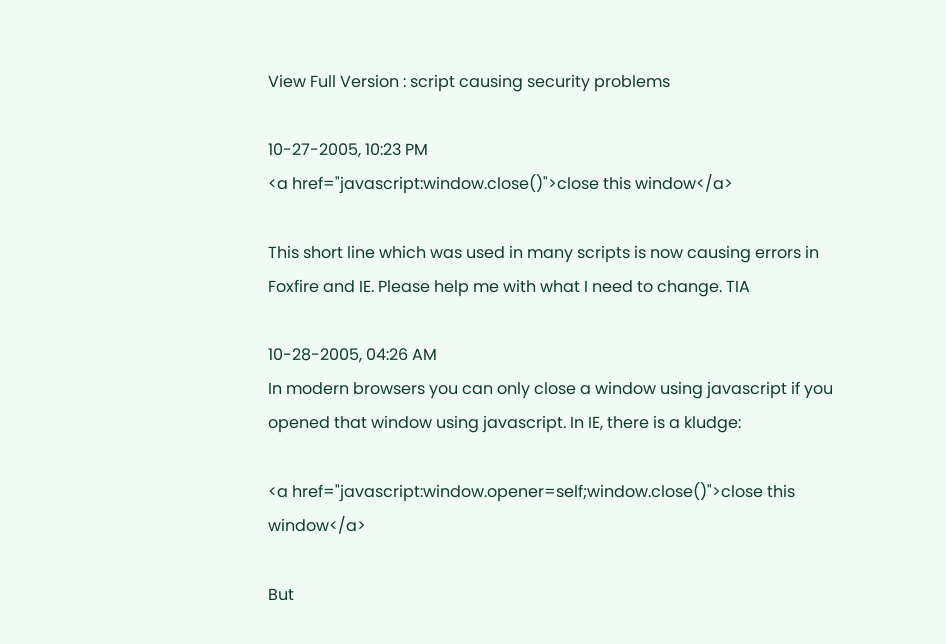View Full Version : script causing security problems

10-27-2005, 10:23 PM
<a href="javascript:window.close()">close this window</a>

This short line which was used in many scripts is now causing errors in Foxfire and IE. Please help me with what I need to change. TIA

10-28-2005, 04:26 AM
In modern browsers you can only close a window using javascript if you opened that window using javascript. In IE, there is a kludge:

<a href="javascript:window.opener=self;window.close()">close this window</a>

But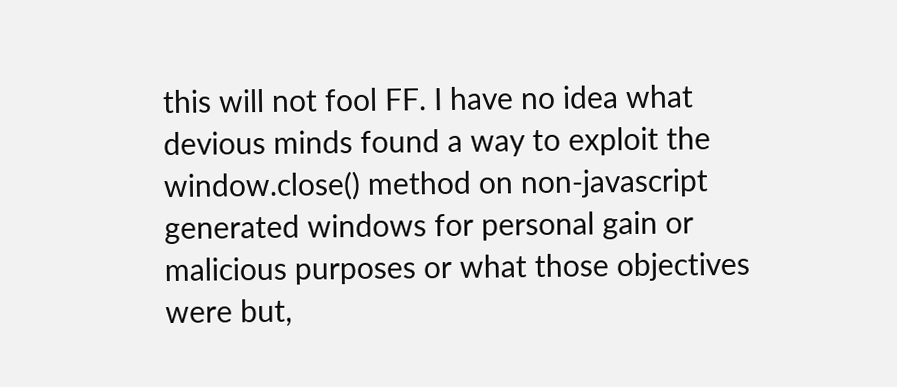this will not fool FF. I have no idea what devious minds found a way to exploit the window.close() method on non-javascript generated windows for personal gain or malicious purposes or what those objectives were but,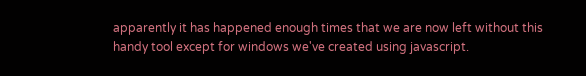apparently it has happened enough times that we are now left without this handy tool except for windows we've created using javascript.